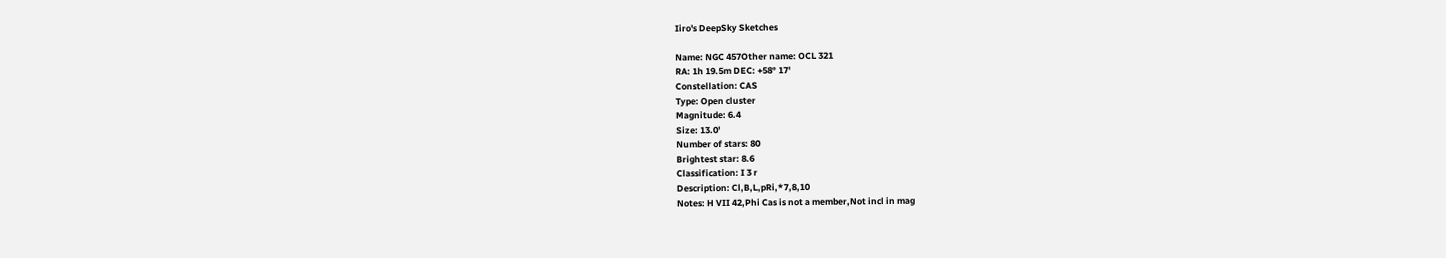Iiro's DeepSky Sketches

Name: NGC 457Other name: OCL 321
RA: 1h 19.5m DEC: +58° 17'
Constellation: CAS
Type: Open cluster
Magnitude: 6.4
Size: 13.0'
Number of stars: 80
Brightest star: 8.6
Classification: I 3 r
Description: Cl,B,L,pRi,*7,8,10
Notes: H VII 42,Phi Cas is not a member,Not incl in mag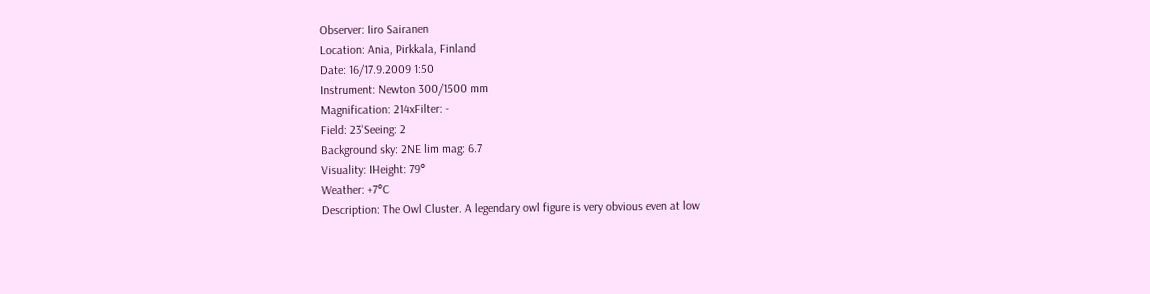Observer: Iiro Sairanen
Location: Ania, Pirkkala, Finland
Date: 16/17.9.2009 1:50
Instrument: Newton 300/1500 mm
Magnification: 214xFilter: -
Field: 23'Seeing: 2
Background sky: 2NE lim mag: 6.7
Visuality: IHeight: 79°
Weather: +7°C
Description: The Owl Cluster. A legendary owl figure is very obvious even at low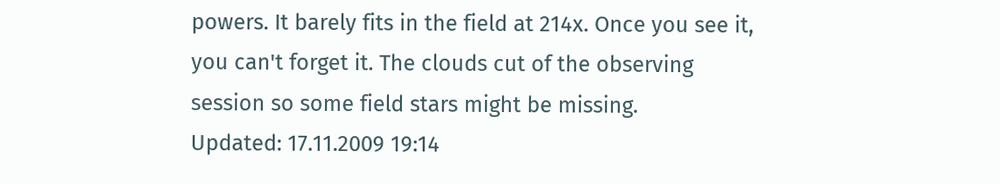powers. It barely fits in the field at 214x. Once you see it, you can't forget it. The clouds cut of the observing session so some field stars might be missing.
Updated: 17.11.2009 19:14